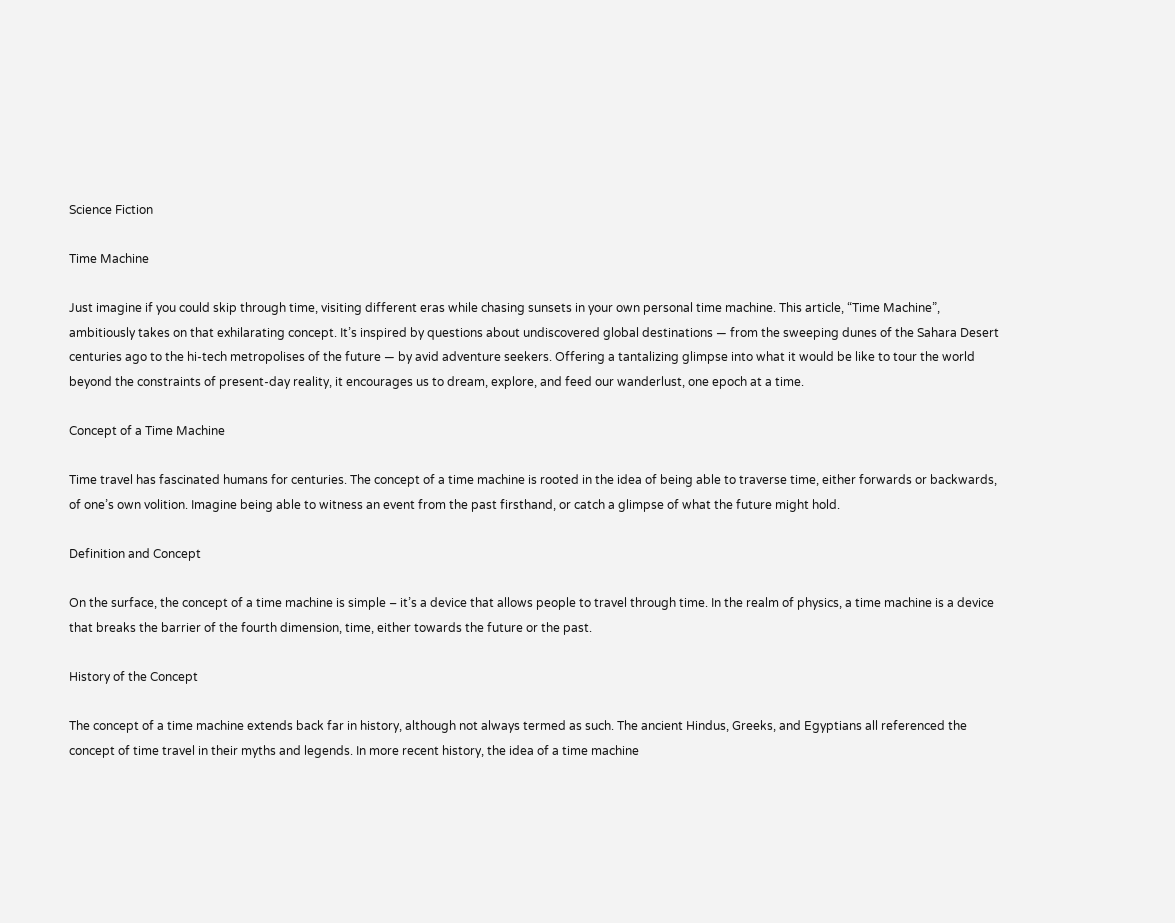Science Fiction

Time Machine

Just imagine if you could skip through time, visiting different eras while chasing sunsets in your own personal time machine. This article, “Time Machine”, ambitiously takes on that exhilarating concept. It’s inspired by questions about undiscovered global destinations — from the sweeping dunes of the Sahara Desert centuries ago to the hi-tech metropolises of the future — by avid adventure seekers. Offering a tantalizing glimpse into what it would be like to tour the world beyond the constraints of present-day reality, it encourages us to dream, explore, and feed our wanderlust, one epoch at a time.

Concept of a Time Machine

Time travel has fascinated humans for centuries. The concept of a time machine is rooted in the idea of being able to traverse time, either forwards or backwards, of one’s own volition. Imagine being able to witness an event from the past firsthand, or catch a glimpse of what the future might hold.

Definition and Concept

On the surface, the concept of a time machine is simple – it’s a device that allows people to travel through time. In the realm of physics, a time machine is a device that breaks the barrier of the fourth dimension, time, either towards the future or the past.

History of the Concept

The concept of a time machine extends back far in history, although not always termed as such. The ancient Hindus, Greeks, and Egyptians all referenced the concept of time travel in their myths and legends. In more recent history, the idea of a time machine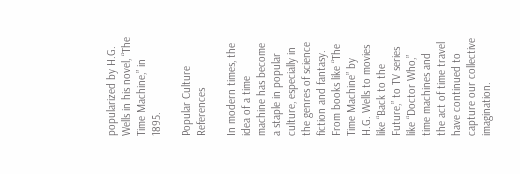popularized by H.G. Wells in his novel, “The Time Machine,” in 1895.

Popular Culture References

In modern times, the idea of a time machine has become a staple in popular culture, especially in the genres of science fiction and fantasy. From books like “The Time Machine” by H.G. Wells to movies like “Back to the Future,” to TV series like “Doctor Who,” time machines and the act of time travel have continued to capture our collective imagination.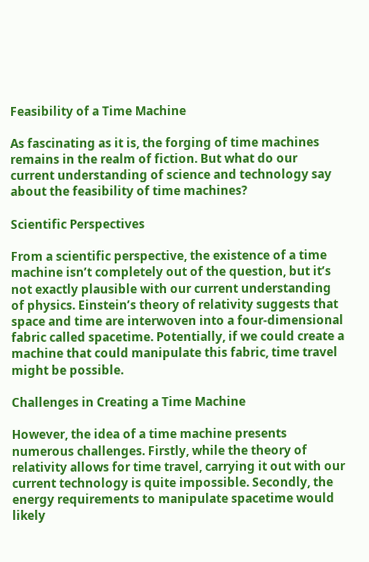Feasibility of a Time Machine

As fascinating as it is, the forging of time machines remains in the realm of fiction. But what do our current understanding of science and technology say about the feasibility of time machines?

Scientific Perspectives

From a scientific perspective, the existence of a time machine isn’t completely out of the question, but it’s not exactly plausible with our current understanding of physics. Einstein’s theory of relativity suggests that space and time are interwoven into a four-dimensional fabric called spacetime. Potentially, if we could create a machine that could manipulate this fabric, time travel might be possible.

Challenges in Creating a Time Machine

However, the idea of a time machine presents numerous challenges. Firstly, while the theory of relativity allows for time travel, carrying it out with our current technology is quite impossible. Secondly, the energy requirements to manipulate spacetime would likely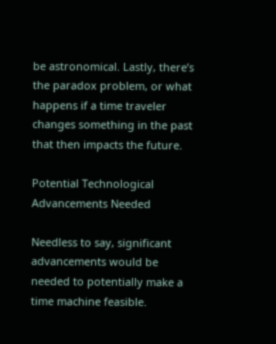be astronomical. Lastly, there’s the paradox problem, or what happens if a time traveler changes something in the past that then impacts the future.

Potential Technological Advancements Needed

Needless to say, significant advancements would be needed to potentially make a time machine feasible.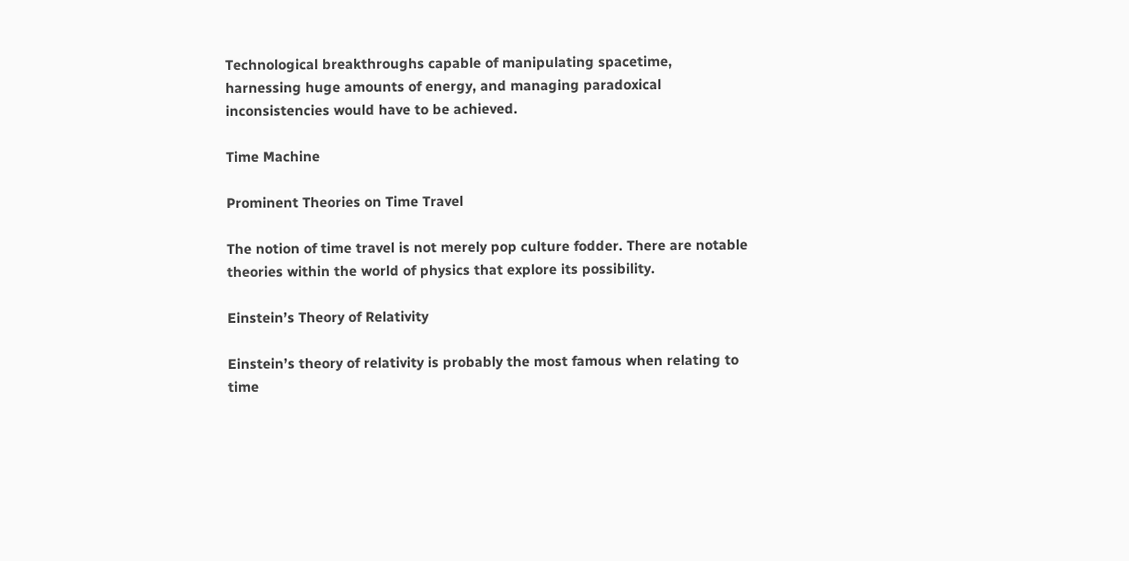Technological breakthroughs capable of manipulating spacetime, harnessing huge amounts of energy, and managing paradoxical inconsistencies would have to be achieved.

Time Machine

Prominent Theories on Time Travel

The notion of time travel is not merely pop culture fodder. There are notable theories within the world of physics that explore its possibility.

Einstein’s Theory of Relativity

Einstein’s theory of relativity is probably the most famous when relating to time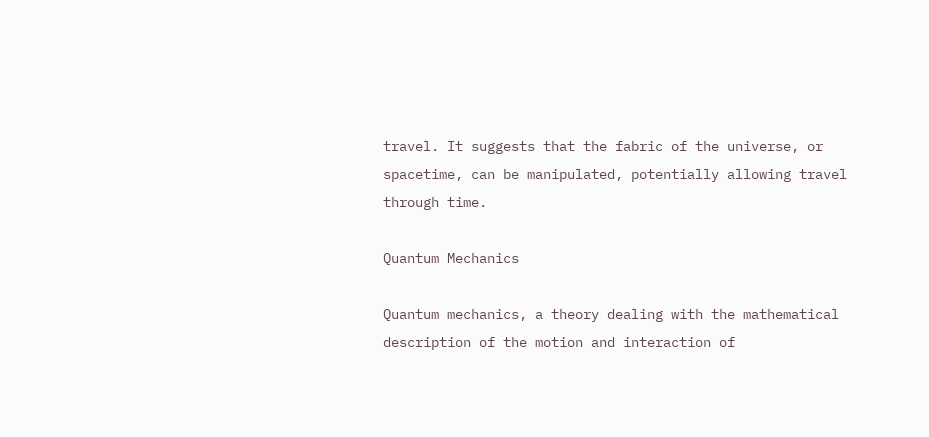travel. It suggests that the fabric of the universe, or spacetime, can be manipulated, potentially allowing travel through time.

Quantum Mechanics

Quantum mechanics, a theory dealing with the mathematical description of the motion and interaction of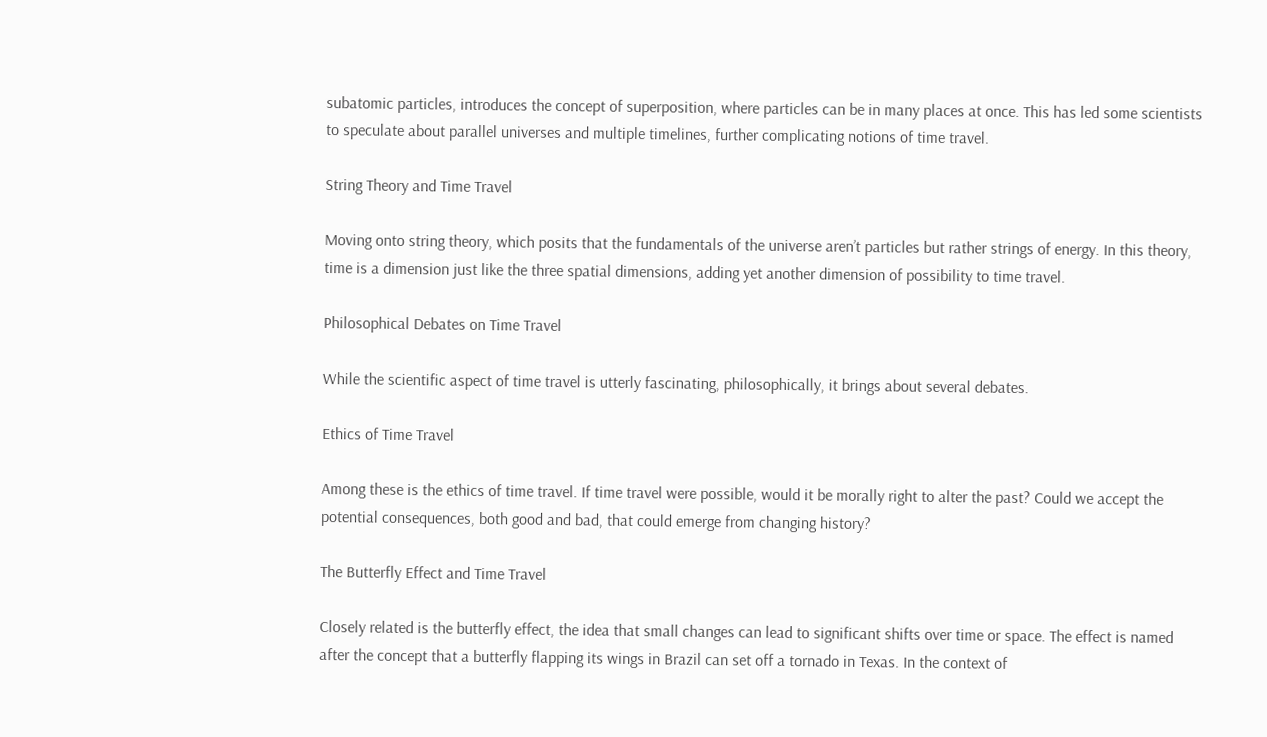subatomic particles, introduces the concept of superposition, where particles can be in many places at once. This has led some scientists to speculate about parallel universes and multiple timelines, further complicating notions of time travel.

String Theory and Time Travel

Moving onto string theory, which posits that the fundamentals of the universe aren’t particles but rather strings of energy. In this theory, time is a dimension just like the three spatial dimensions, adding yet another dimension of possibility to time travel.

Philosophical Debates on Time Travel

While the scientific aspect of time travel is utterly fascinating, philosophically, it brings about several debates.

Ethics of Time Travel

Among these is the ethics of time travel. If time travel were possible, would it be morally right to alter the past? Could we accept the potential consequences, both good and bad, that could emerge from changing history?

The Butterfly Effect and Time Travel

Closely related is the butterfly effect, the idea that small changes can lead to significant shifts over time or space. The effect is named after the concept that a butterfly flapping its wings in Brazil can set off a tornado in Texas. In the context of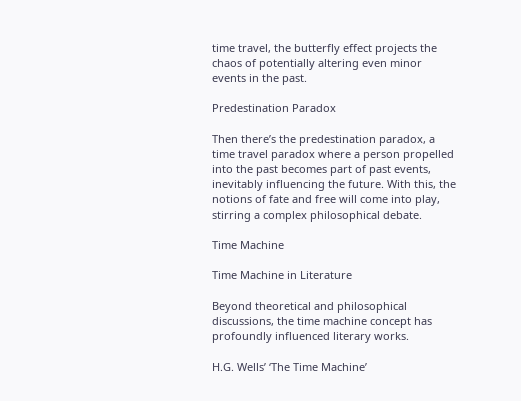time travel, the butterfly effect projects the chaos of potentially altering even minor events in the past.

Predestination Paradox

Then there’s the predestination paradox, a time travel paradox where a person propelled into the past becomes part of past events, inevitably influencing the future. With this, the notions of fate and free will come into play, stirring a complex philosophical debate.

Time Machine

Time Machine in Literature

Beyond theoretical and philosophical discussions, the time machine concept has profoundly influenced literary works.

H.G. Wells’ ‘The Time Machine’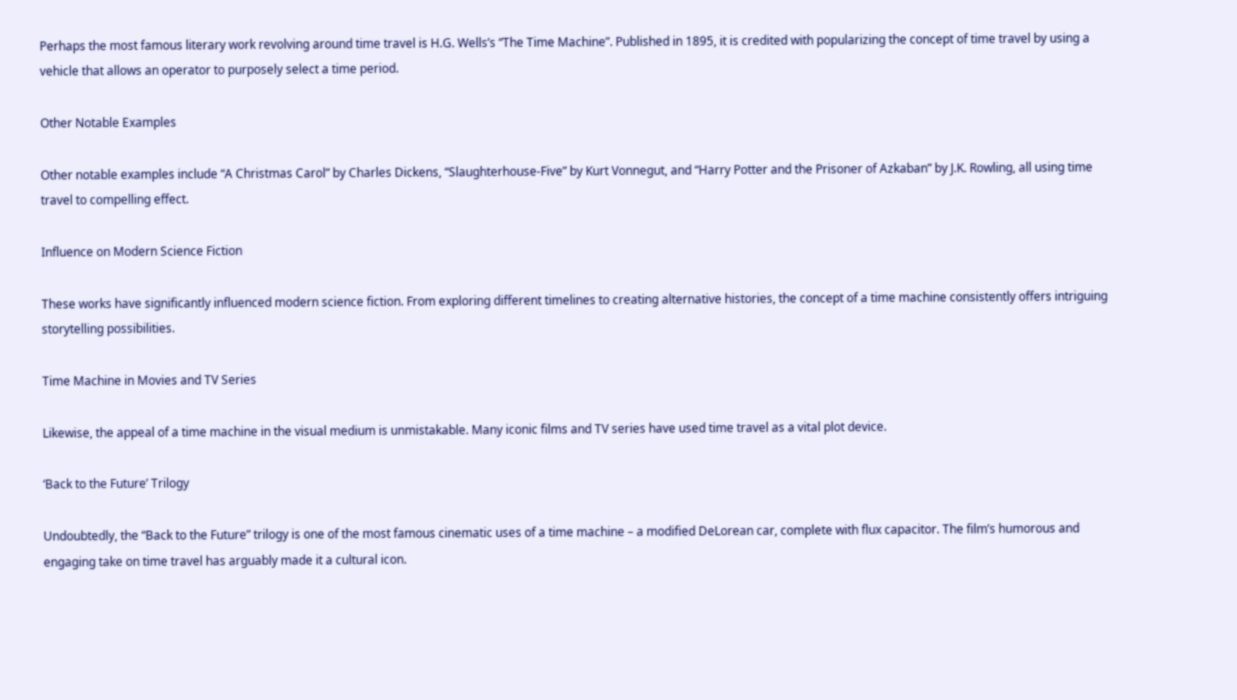Perhaps the most famous literary work revolving around time travel is H.G. Wells’s “The Time Machine”. Published in 1895, it is credited with popularizing the concept of time travel by using a vehicle that allows an operator to purposely select a time period.

Other Notable Examples

Other notable examples include “A Christmas Carol” by Charles Dickens, “Slaughterhouse-Five” by Kurt Vonnegut, and “Harry Potter and the Prisoner of Azkaban” by J.K. Rowling, all using time travel to compelling effect.

Influence on Modern Science Fiction

These works have significantly influenced modern science fiction. From exploring different timelines to creating alternative histories, the concept of a time machine consistently offers intriguing storytelling possibilities.

Time Machine in Movies and TV Series

Likewise, the appeal of a time machine in the visual medium is unmistakable. Many iconic films and TV series have used time travel as a vital plot device.

‘Back to the Future’ Trilogy

Undoubtedly, the “Back to the Future” trilogy is one of the most famous cinematic uses of a time machine – a modified DeLorean car, complete with flux capacitor. The film’s humorous and engaging take on time travel has arguably made it a cultural icon.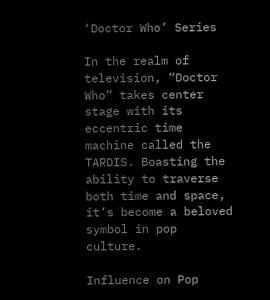‘Doctor Who’ Series

In the realm of television, “Doctor Who” takes center stage with its eccentric time machine called the TARDIS. Boasting the ability to traverse both time and space, it’s become a beloved symbol in pop culture.

Influence on Pop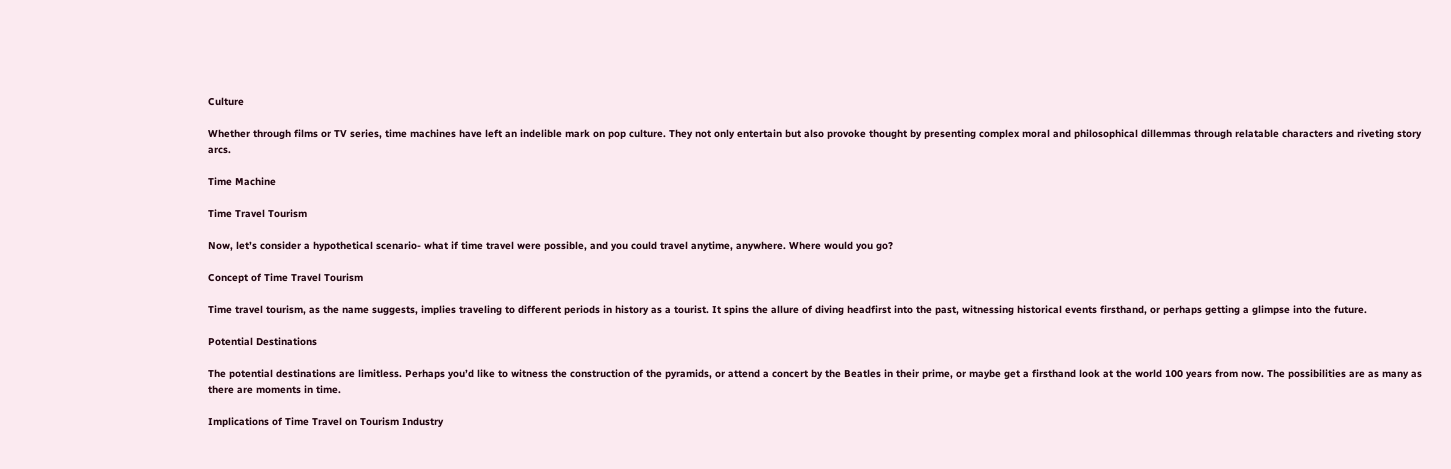Culture

Whether through films or TV series, time machines have left an indelible mark on pop culture. They not only entertain but also provoke thought by presenting complex moral and philosophical dillemmas through relatable characters and riveting story arcs.

Time Machine

Time Travel Tourism

Now, let’s consider a hypothetical scenario- what if time travel were possible, and you could travel anytime, anywhere. Where would you go?

Concept of Time Travel Tourism

Time travel tourism, as the name suggests, implies traveling to different periods in history as a tourist. It spins the allure of diving headfirst into the past, witnessing historical events firsthand, or perhaps getting a glimpse into the future.

Potential Destinations

The potential destinations are limitless. Perhaps you’d like to witness the construction of the pyramids, or attend a concert by the Beatles in their prime, or maybe get a firsthand look at the world 100 years from now. The possibilities are as many as there are moments in time.

Implications of Time Travel on Tourism Industry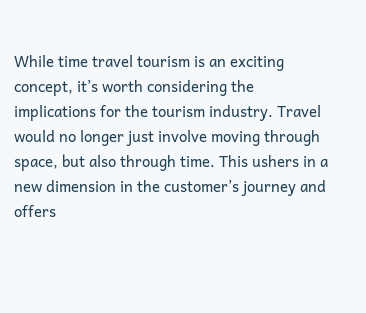While time travel tourism is an exciting concept, it’s worth considering the implications for the tourism industry. Travel would no longer just involve moving through space, but also through time. This ushers in a new dimension in the customer’s journey and offers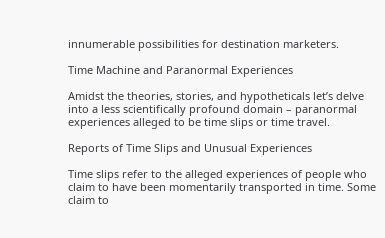innumerable possibilities for destination marketers.

Time Machine and Paranormal Experiences

Amidst the theories, stories, and hypotheticals let’s delve into a less scientifically profound domain – paranormal experiences alleged to be time slips or time travel.

Reports of Time Slips and Unusual Experiences

Time slips refer to the alleged experiences of people who claim to have been momentarily transported in time. Some claim to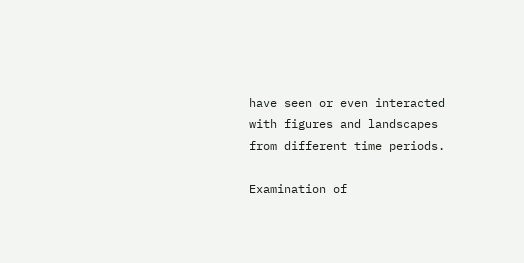have seen or even interacted with figures and landscapes from different time periods.

Examination of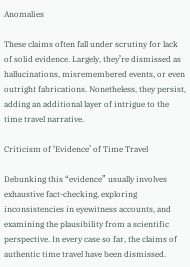Anomalies

These claims often fall under scrutiny for lack of solid evidence. Largely, they’re dismissed as hallucinations, misremembered events, or even outright fabrications. Nonetheless, they persist, adding an additional layer of intrigue to the time travel narrative.

Criticism of ‘Evidence’ of Time Travel

Debunking this “evidence” usually involves exhaustive fact-checking, exploring inconsistencies in eyewitness accounts, and examining the plausibility from a scientific perspective. In every case so far, the claims of authentic time travel have been dismissed.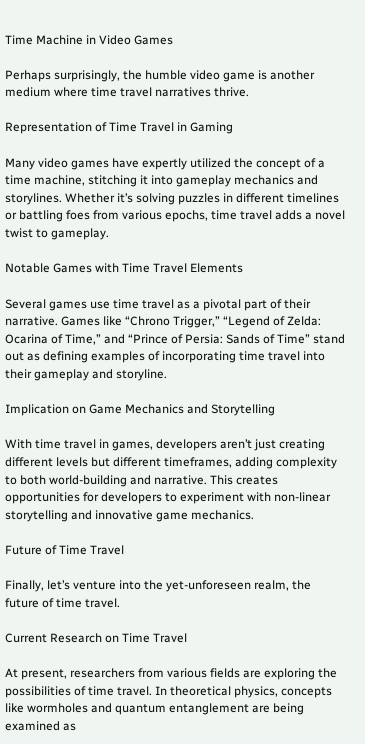Time Machine in Video Games

Perhaps surprisingly, the humble video game is another medium where time travel narratives thrive.

Representation of Time Travel in Gaming

Many video games have expertly utilized the concept of a time machine, stitching it into gameplay mechanics and storylines. Whether it’s solving puzzles in different timelines or battling foes from various epochs, time travel adds a novel twist to gameplay.

Notable Games with Time Travel Elements

Several games use time travel as a pivotal part of their narrative. Games like “Chrono Trigger,” “Legend of Zelda: Ocarina of Time,” and “Prince of Persia: Sands of Time” stand out as defining examples of incorporating time travel into their gameplay and storyline.

Implication on Game Mechanics and Storytelling

With time travel in games, developers aren’t just creating different levels but different timeframes, adding complexity to both world-building and narrative. This creates opportunities for developers to experiment with non-linear storytelling and innovative game mechanics.

Future of Time Travel

Finally, let’s venture into the yet-unforeseen realm, the future of time travel.

Current Research on Time Travel

At present, researchers from various fields are exploring the possibilities of time travel. In theoretical physics, concepts like wormholes and quantum entanglement are being examined as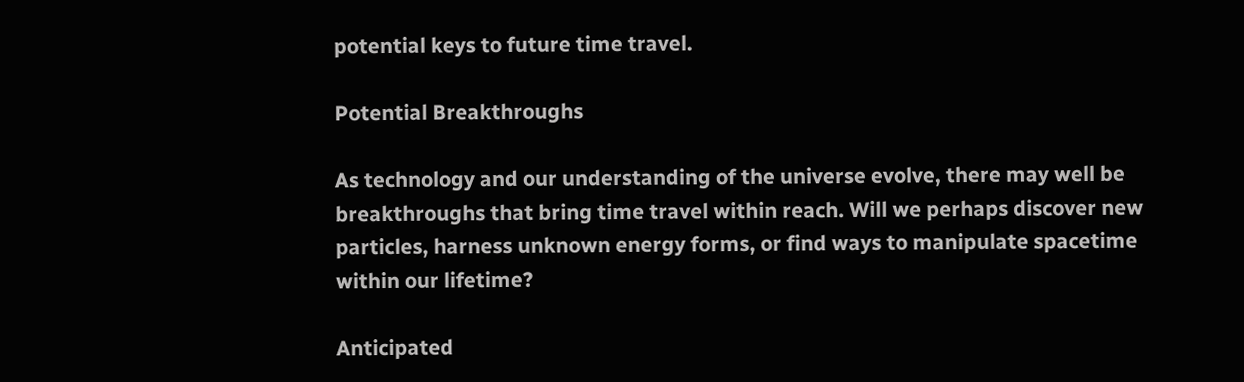potential keys to future time travel.

Potential Breakthroughs

As technology and our understanding of the universe evolve, there may well be breakthroughs that bring time travel within reach. Will we perhaps discover new particles, harness unknown energy forms, or find ways to manipulate spacetime within our lifetime?

Anticipated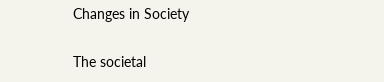Changes in Society

The societal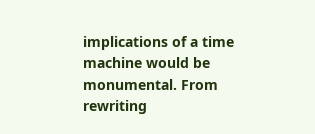implications of a time machine would be monumental. From rewriting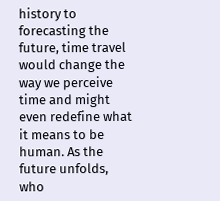history to forecasting the future, time travel would change the way we perceive time and might even redefine what it means to be human. As the future unfolds, who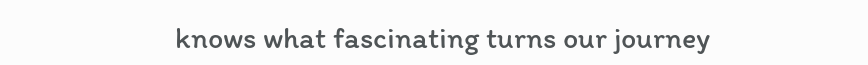knows what fascinating turns our journey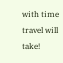with time travel will take!